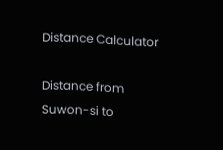Distance Calculator

Distance from Suwon-si to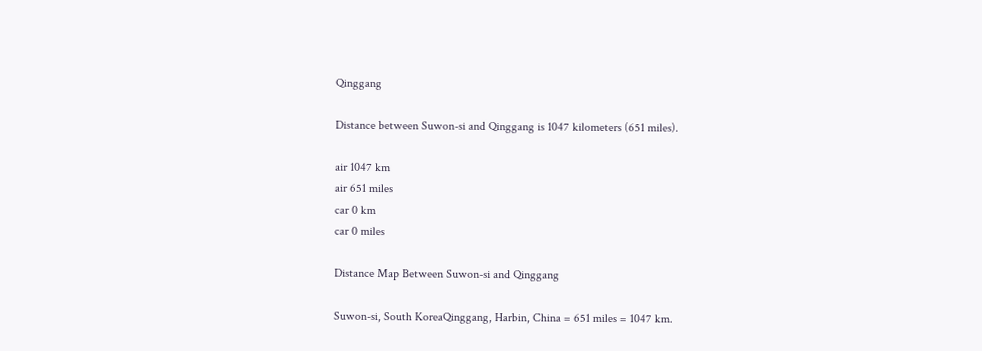Qinggang

Distance between Suwon-si and Qinggang is 1047 kilometers (651 miles).

air 1047 km
air 651 miles
car 0 km
car 0 miles

Distance Map Between Suwon-si and Qinggang

Suwon-si, South KoreaQinggang, Harbin, China = 651 miles = 1047 km.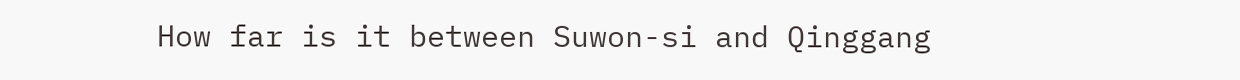How far is it between Suwon-si and Qinggang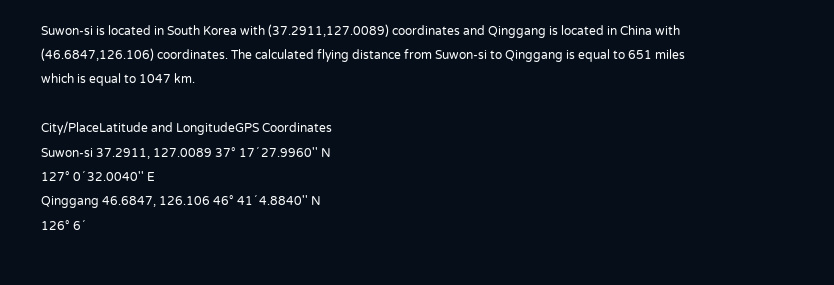Suwon-si is located in South Korea with (37.2911,127.0089) coordinates and Qinggang is located in China with (46.6847,126.106) coordinates. The calculated flying distance from Suwon-si to Qinggang is equal to 651 miles which is equal to 1047 km.

City/PlaceLatitude and LongitudeGPS Coordinates
Suwon-si 37.2911, 127.0089 37° 17´ 27.9960'' N
127° 0´ 32.0040'' E
Qinggang 46.6847, 126.106 46° 41´ 4.8840'' N
126° 6´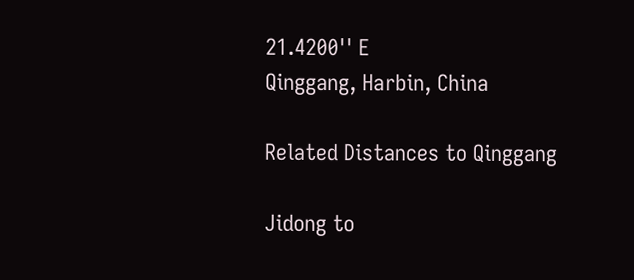21.4200'' E
Qinggang, Harbin, China

Related Distances to Qinggang

Jidong to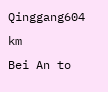Qinggang604 km
Bei An to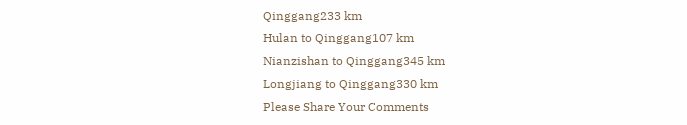Qinggang233 km
Hulan to Qinggang107 km
Nianzishan to Qinggang345 km
Longjiang to Qinggang330 km
Please Share Your Comments